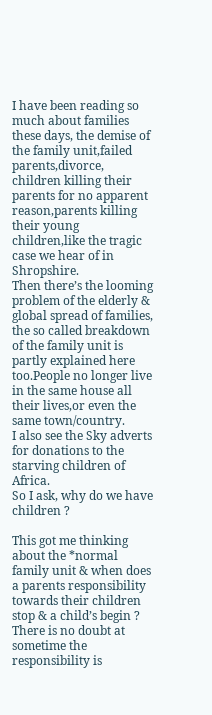I have been reading so much about families these days, the demise of the family unit,failed parents,divorce, children killing their parents for no apparent reason,parents killing their young children,like the tragic case we hear of in Shropshire.
Then there’s the looming problem of the elderly & global spread of families, the so called breakdown of the family unit is partly explained here too.People no longer live in the same house all their lives,or even the same town/country.
I also see the Sky adverts for donations to the starving children of Africa.
So I ask, why do we have children ?

This got me thinking about the *normal family unit & when does a parents responsibility towards their children stop & a child’s begin ?
There is no doubt at sometime the responsibility is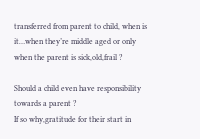transferred from parent to child, when is it…when they’re middle aged or only when the parent is sick,old,frail ?

Should a child even have responsibility towards a parent ?
If so why,gratitude for their start in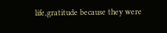life,gratitude because they were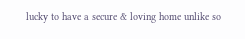lucky to have a secure & loving home unlike so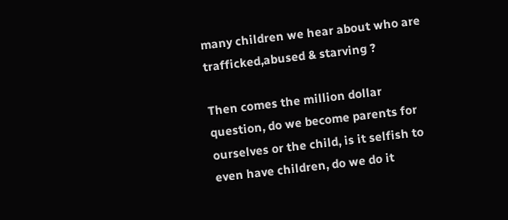many children we hear about who are trafficked,abused & starving ?

Then comes the million dollar question, do we become parents for ourselves or the child, is it selfish to even have children, do we do it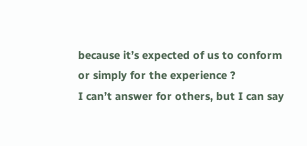because it’s expected of us to conform or simply for the experience ?
I can’t answer for others, but I can say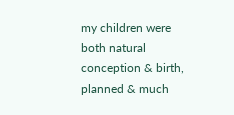my children were both natural conception & birth, planned & much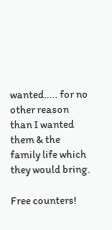wanted….. for no other reason than I wanted them & the family life which they would bring.

Free counters!